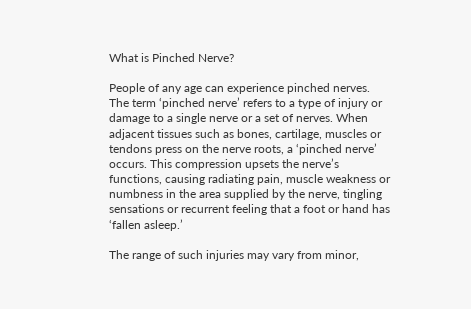What is Pinched Nerve?

People of any age can experience pinched nerves. The term ‘pinched nerve’ refers to a type of injury or damage to a single nerve or a set of nerves. When adjacent tissues such as bones, cartilage, muscles or tendons press on the nerve roots, a ‘pinched nerve’ occurs. This compression upsets the nerve’s functions, causing radiating pain, muscle weakness or numbness in the area supplied by the nerve, tingling sensations or recurrent feeling that a foot or hand has ‘fallen asleep.’

The range of such injuries may vary from minor,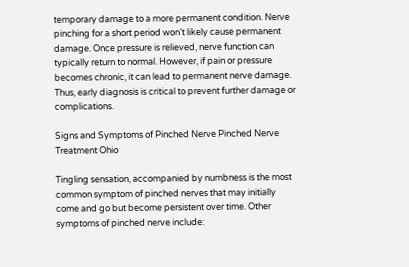temporary damage to a more permanent condition. Nerve pinching for a short period won’t likely cause permanent damage. Once pressure is relieved, nerve function can typically return to normal. However, if pain or pressure becomes chronic, it can lead to permanent nerve damage. Thus, early diagnosis is critical to prevent further damage or complications.

Signs and Symptoms of Pinched Nerve Pinched Nerve Treatment Ohio

Tingling sensation, accompanied by numbness is the most common symptom of pinched nerves that may initially come and go but become persistent over time. Other symptoms of pinched nerve include: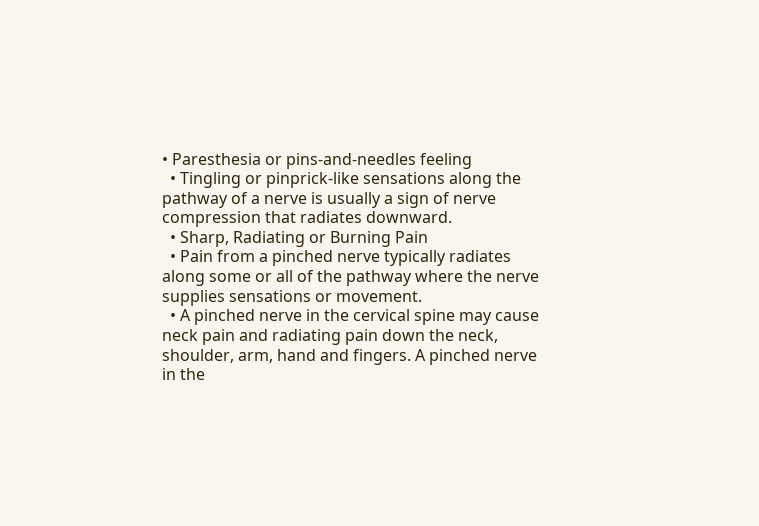• Paresthesia or pins-and-needles feeling
  • Tingling or pinprick-like sensations along the pathway of a nerve is usually a sign of nerve compression that radiates downward.
  • Sharp, Radiating or Burning Pain
  • Pain from a pinched nerve typically radiates along some or all of the pathway where the nerve supplies sensations or movement.
  • A pinched nerve in the cervical spine may cause neck pain and radiating pain down the neck, shoulder, arm, hand and fingers. A pinched nerve in the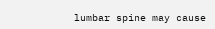lumbar spine may cause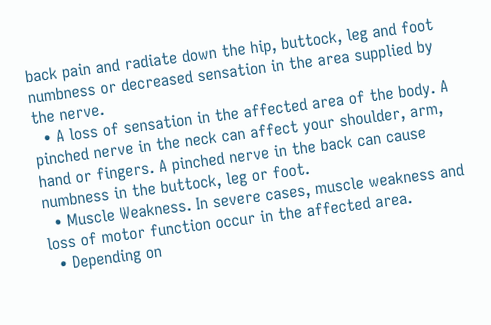back pain and radiate down the hip, buttock, leg and foot numbness or decreased sensation in the area supplied by the nerve.
  • A loss of sensation in the affected area of the body. A pinched nerve in the neck can affect your shoulder, arm, hand or fingers. A pinched nerve in the back can cause numbness in the buttock, leg or foot.
  • Muscle Weakness. In severe cases, muscle weakness and loss of motor function occur in the affected area.
  • Depending on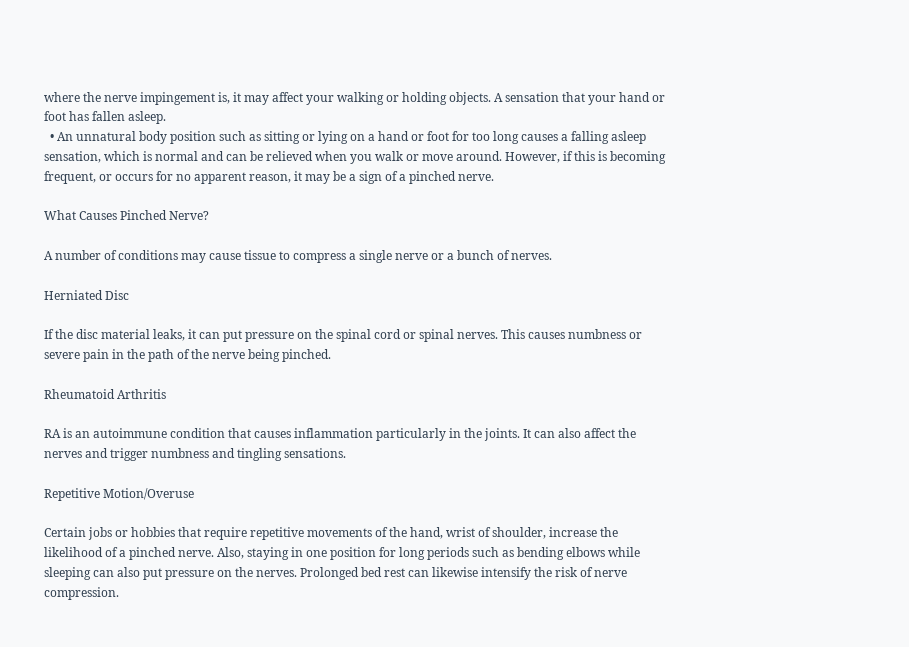where the nerve impingement is, it may affect your walking or holding objects. A sensation that your hand or foot has fallen asleep.
  • An unnatural body position such as sitting or lying on a hand or foot for too long causes a falling asleep sensation, which is normal and can be relieved when you walk or move around. However, if this is becoming frequent, or occurs for no apparent reason, it may be a sign of a pinched nerve.

What Causes Pinched Nerve?

A number of conditions may cause tissue to compress a single nerve or a bunch of nerves.

Herniated Disc

If the disc material leaks, it can put pressure on the spinal cord or spinal nerves. This causes numbness or severe pain in the path of the nerve being pinched.

Rheumatoid Arthritis

RA is an autoimmune condition that causes inflammation particularly in the joints. It can also affect the nerves and trigger numbness and tingling sensations.

Repetitive Motion/Overuse

Certain jobs or hobbies that require repetitive movements of the hand, wrist of shoulder, increase the likelihood of a pinched nerve. Also, staying in one position for long periods such as bending elbows while sleeping can also put pressure on the nerves. Prolonged bed rest can likewise intensify the risk of nerve compression.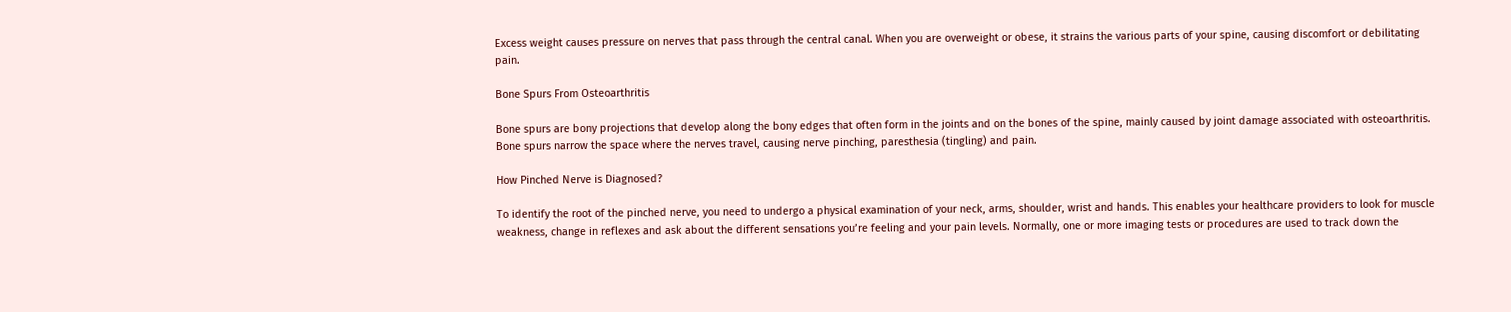Excess weight causes pressure on nerves that pass through the central canal. When you are overweight or obese, it strains the various parts of your spine, causing discomfort or debilitating pain.

Bone Spurs From Osteoarthritis

Bone spurs are bony projections that develop along the bony edges that often form in the joints and on the bones of the spine, mainly caused by joint damage associated with osteoarthritis. Bone spurs narrow the space where the nerves travel, causing nerve pinching, paresthesia (tingling) and pain.

How Pinched Nerve is Diagnosed?

To identify the root of the pinched nerve, you need to undergo a physical examination of your neck, arms, shoulder, wrist and hands. This enables your healthcare providers to look for muscle weakness, change in reflexes and ask about the different sensations you’re feeling and your pain levels. Normally, one or more imaging tests or procedures are used to track down the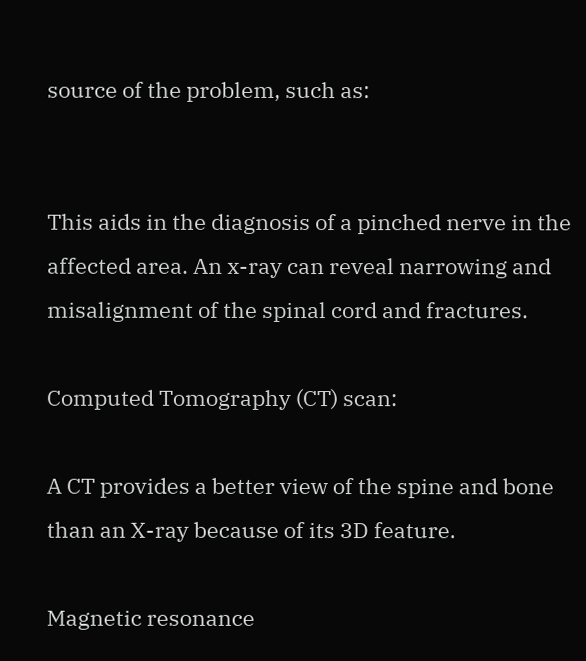source of the problem, such as:


This aids in the diagnosis of a pinched nerve in the affected area. An x-ray can reveal narrowing and misalignment of the spinal cord and fractures.

Computed Tomography (CT) scan:

A CT provides a better view of the spine and bone than an X-ray because of its 3D feature.

Magnetic resonance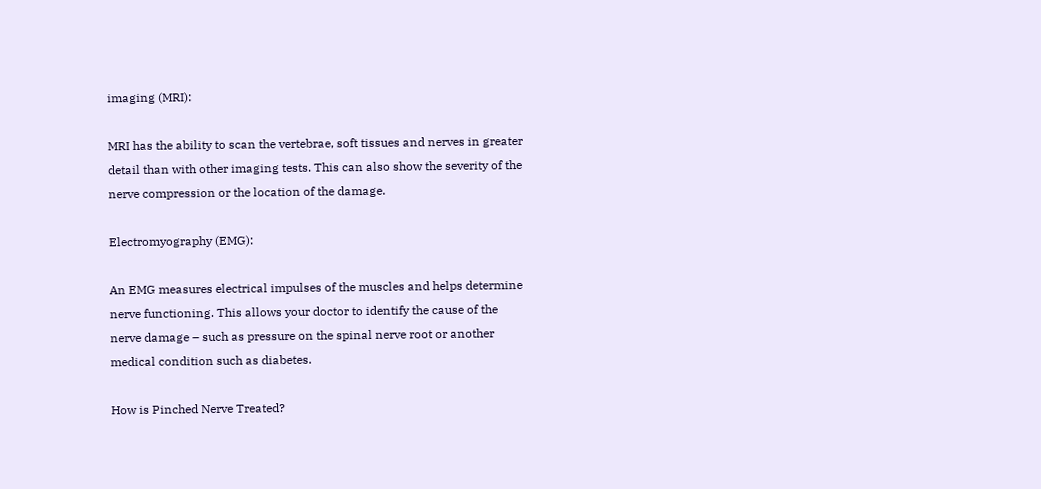imaging (MRI):

MRI has the ability to scan the vertebrae, soft tissues and nerves in greater detail than with other imaging tests. This can also show the severity of the nerve compression or the location of the damage.

Electromyography (EMG):

An EMG measures electrical impulses of the muscles and helps determine nerve functioning. This allows your doctor to identify the cause of the nerve damage – such as pressure on the spinal nerve root or another medical condition such as diabetes.

How is Pinched Nerve Treated?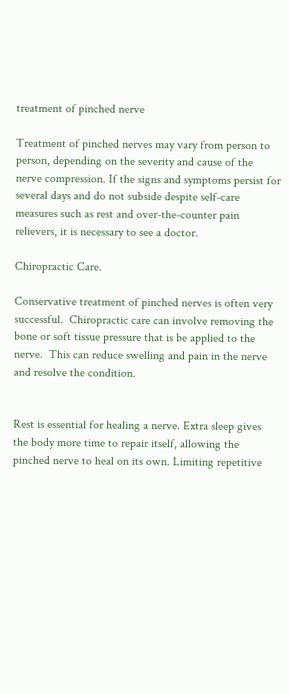treatment of pinched nerve

Treatment of pinched nerves may vary from person to person, depending on the severity and cause of the nerve compression. If the signs and symptoms persist for several days and do not subside despite self-care measures such as rest and over-the-counter pain relievers, it is necessary to see a doctor.

Chiropractic Care.

Conservative treatment of pinched nerves is often very successful.  Chiropractic care can involve removing the bone or soft tissue pressure that is be applied to the nerve.  This can reduce swelling and pain in the nerve and resolve the condition.


Rest is essential for healing a nerve. Extra sleep gives the body more time to repair itself, allowing the pinched nerve to heal on its own. Limiting repetitive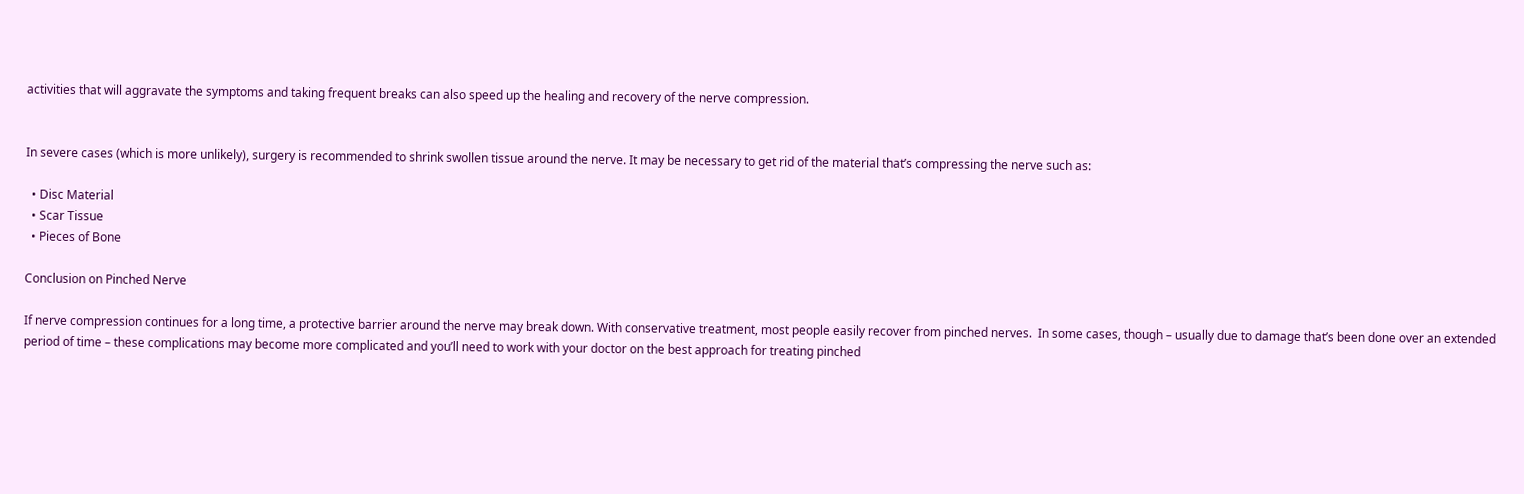activities that will aggravate the symptoms and taking frequent breaks can also speed up the healing and recovery of the nerve compression.


In severe cases (which is more unlikely), surgery is recommended to shrink swollen tissue around the nerve. It may be necessary to get rid of the material that’s compressing the nerve such as:

  • Disc Material
  • Scar Tissue
  • Pieces of Bone

Conclusion on Pinched Nerve

If nerve compression continues for a long time, a protective barrier around the nerve may break down. With conservative treatment, most people easily recover from pinched nerves.  In some cases, though – usually due to damage that’s been done over an extended period of time – these complications may become more complicated and you’ll need to work with your doctor on the best approach for treating pinched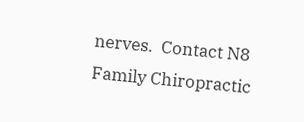nerves.  Contact N8 Family Chiropractic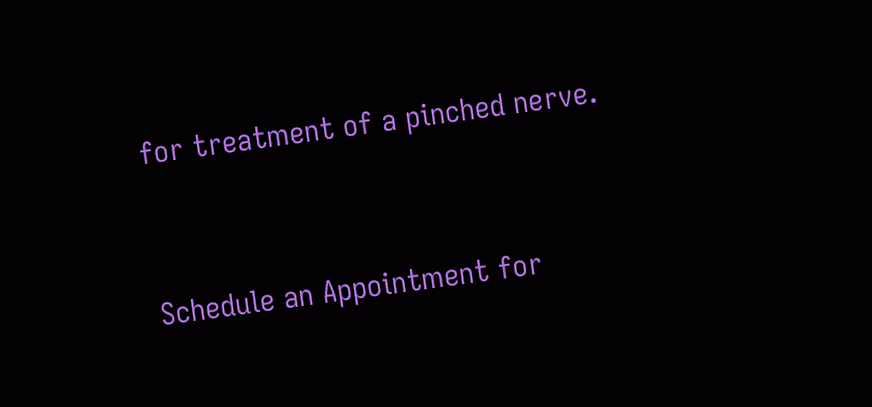for treatment of a pinched nerve.


Schedule an Appointment for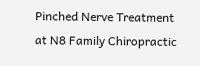Pinched Nerve Treatment at N8 Family Chiropractic